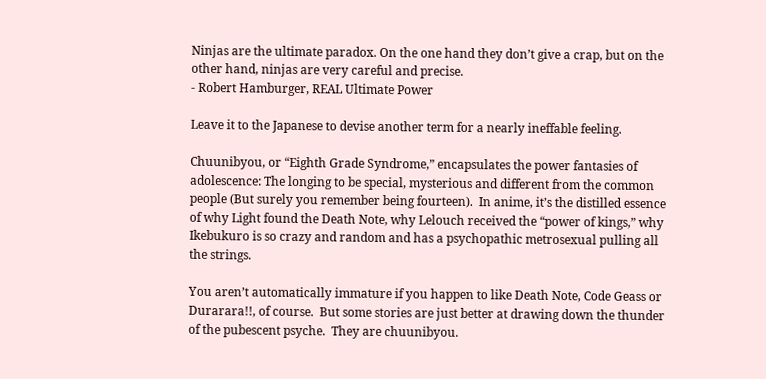Ninjas are the ultimate paradox. On the one hand they don’t give a crap, but on the other hand, ninjas are very careful and precise.
- Robert Hamburger, REAL Ultimate Power

Leave it to the Japanese to devise another term for a nearly ineffable feeling.

Chuunibyou, or “Eighth Grade Syndrome,” encapsulates the power fantasies of adolescence: The longing to be special, mysterious and different from the common people (But surely you remember being fourteen).  In anime, it’s the distilled essence of why Light found the Death Note, why Lelouch received the “power of kings,” why Ikebukuro is so crazy and random and has a psychopathic metrosexual pulling all the strings.

You aren’t automatically immature if you happen to like Death Note, Code Geass or Durarara!!, of course.  But some stories are just better at drawing down the thunder of the pubescent psyche.  They are chuunibyou.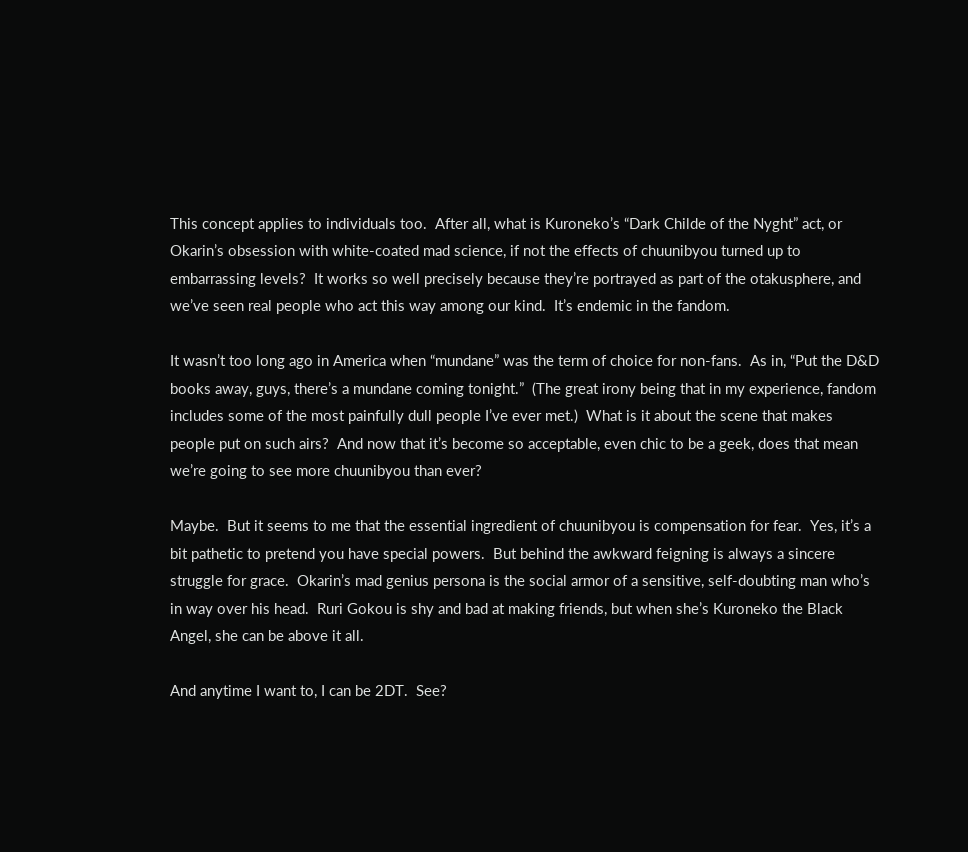This concept applies to individuals too.  After all, what is Kuroneko’s “Dark Childe of the Nyght” act, or Okarin’s obsession with white-coated mad science, if not the effects of chuunibyou turned up to embarrassing levels?  It works so well precisely because they’re portrayed as part of the otakusphere, and we’ve seen real people who act this way among our kind.  It’s endemic in the fandom.

It wasn’t too long ago in America when “mundane” was the term of choice for non-fans.  As in, “Put the D&D books away, guys, there’s a mundane coming tonight.”  (The great irony being that in my experience, fandom includes some of the most painfully dull people I’ve ever met.)  What is it about the scene that makes people put on such airs?  And now that it’s become so acceptable, even chic to be a geek, does that mean we’re going to see more chuunibyou than ever?

Maybe.  But it seems to me that the essential ingredient of chuunibyou is compensation for fear.  Yes, it’s a bit pathetic to pretend you have special powers.  But behind the awkward feigning is always a sincere struggle for grace.  Okarin’s mad genius persona is the social armor of a sensitive, self-doubting man who’s in way over his head.  Ruri Gokou is shy and bad at making friends, but when she’s Kuroneko the Black Angel, she can be above it all.

And anytime I want to, I can be 2DT.  See?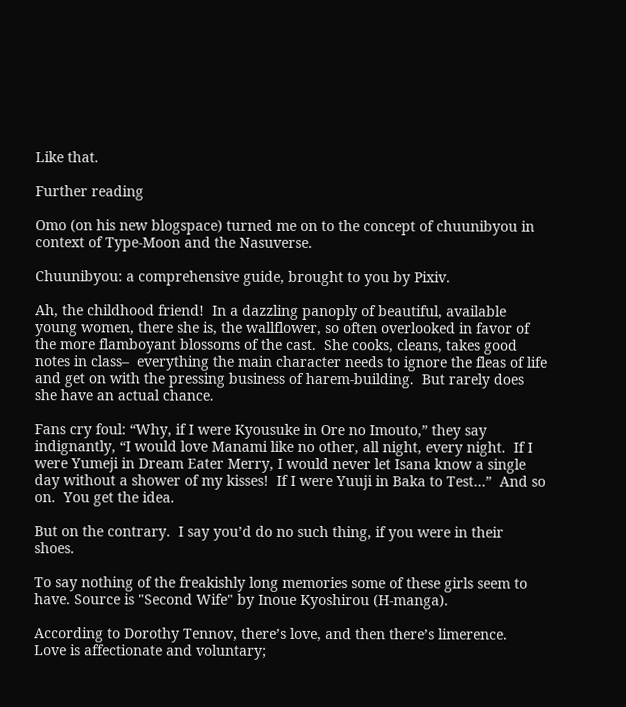Like that.

Further reading

Omo (on his new blogspace) turned me on to the concept of chuunibyou in context of Type-Moon and the Nasuverse.

Chuunibyou: a comprehensive guide, brought to you by Pixiv.

Ah, the childhood friend!  In a dazzling panoply of beautiful, available young women, there she is, the wallflower, so often overlooked in favor of the more flamboyant blossoms of the cast.  She cooks, cleans, takes good notes in class–  everything the main character needs to ignore the fleas of life and get on with the pressing business of harem-building.  But rarely does she have an actual chance.

Fans cry foul: “Why, if I were Kyousuke in Ore no Imouto,” they say indignantly, “I would love Manami like no other, all night, every night.  If I were Yumeji in Dream Eater Merry, I would never let Isana know a single day without a shower of my kisses!  If I were Yuuji in Baka to Test…”  And so on.  You get the idea.

But on the contrary.  I say you’d do no such thing, if you were in their shoes.

To say nothing of the freakishly long memories some of these girls seem to have. Source is "Second Wife" by Inoue Kyoshirou (H-manga).

According to Dorothy Tennov, there’s love, and then there’s limerence.  Love is affectionate and voluntary;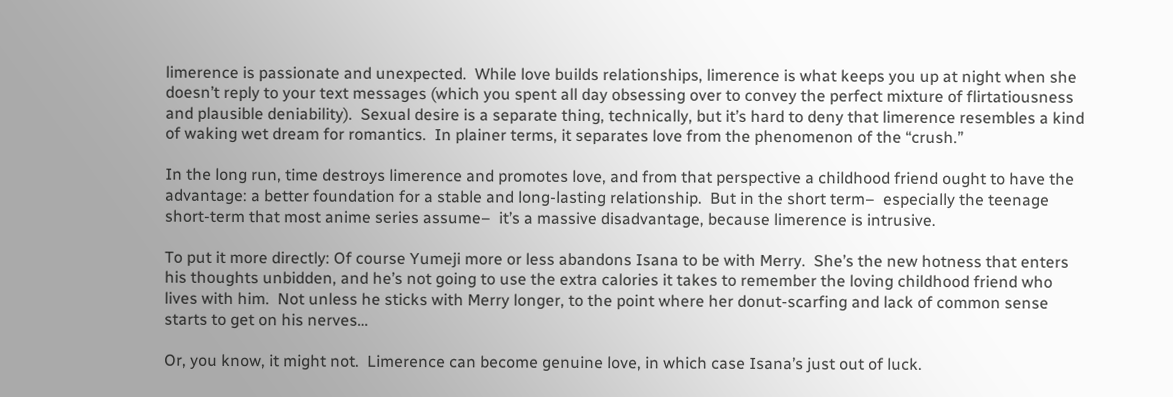limerence is passionate and unexpected.  While love builds relationships, limerence is what keeps you up at night when she doesn’t reply to your text messages (which you spent all day obsessing over to convey the perfect mixture of flirtatiousness and plausible deniability).  Sexual desire is a separate thing, technically, but it’s hard to deny that limerence resembles a kind of waking wet dream for romantics.  In plainer terms, it separates love from the phenomenon of the “crush.”

In the long run, time destroys limerence and promotes love, and from that perspective a childhood friend ought to have the advantage: a better foundation for a stable and long-lasting relationship.  But in the short term–  especially the teenage short-term that most anime series assume–  it’s a massive disadvantage, because limerence is intrusive.

To put it more directly: Of course Yumeji more or less abandons Isana to be with Merry.  She’s the new hotness that enters his thoughts unbidden, and he’s not going to use the extra calories it takes to remember the loving childhood friend who lives with him.  Not unless he sticks with Merry longer, to the point where her donut-scarfing and lack of common sense starts to get on his nerves…

Or, you know, it might not.  Limerence can become genuine love, in which case Isana’s just out of luck.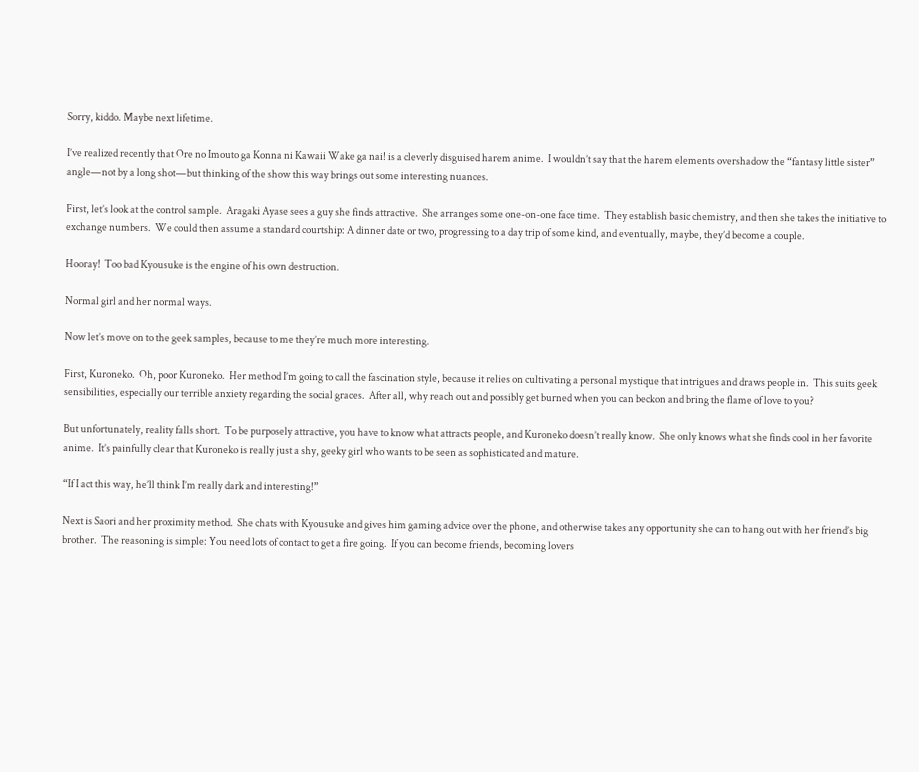Sorry, kiddo. Maybe next lifetime.

I’ve realized recently that Ore no Imouto ga Konna ni Kawaii Wake ga nai! is a cleverly disguised harem anime.  I wouldn’t say that the harem elements overshadow the “fantasy little sister” angle—not by a long shot—but thinking of the show this way brings out some interesting nuances.

First, let’s look at the control sample.  Aragaki Ayase sees a guy she finds attractive.  She arranges some one-on-one face time.  They establish basic chemistry, and then she takes the initiative to exchange numbers.  We could then assume a standard courtship: A dinner date or two, progressing to a day trip of some kind, and eventually, maybe, they’d become a couple.

Hooray!  Too bad Kyousuke is the engine of his own destruction.

Normal girl and her normal ways.

Now let’s move on to the geek samples, because to me they’re much more interesting.

First, Kuroneko.  Oh, poor Kuroneko.  Her method I’m going to call the fascination style, because it relies on cultivating a personal mystique that intrigues and draws people in.  This suits geek sensibilities, especially our terrible anxiety regarding the social graces.  After all, why reach out and possibly get burned when you can beckon and bring the flame of love to you?

But unfortunately, reality falls short.  To be purposely attractive, you have to know what attracts people, and Kuroneko doesn’t really know.  She only knows what she finds cool in her favorite anime.  It’s painfully clear that Kuroneko is really just a shy, geeky girl who wants to be seen as sophisticated and mature.

“If I act this way, he’ll think I’m really dark and interesting!”

Next is Saori and her proximity method.  She chats with Kyousuke and gives him gaming advice over the phone, and otherwise takes any opportunity she can to hang out with her friend’s big brother.  The reasoning is simple: You need lots of contact to get a fire going.  If you can become friends, becoming lovers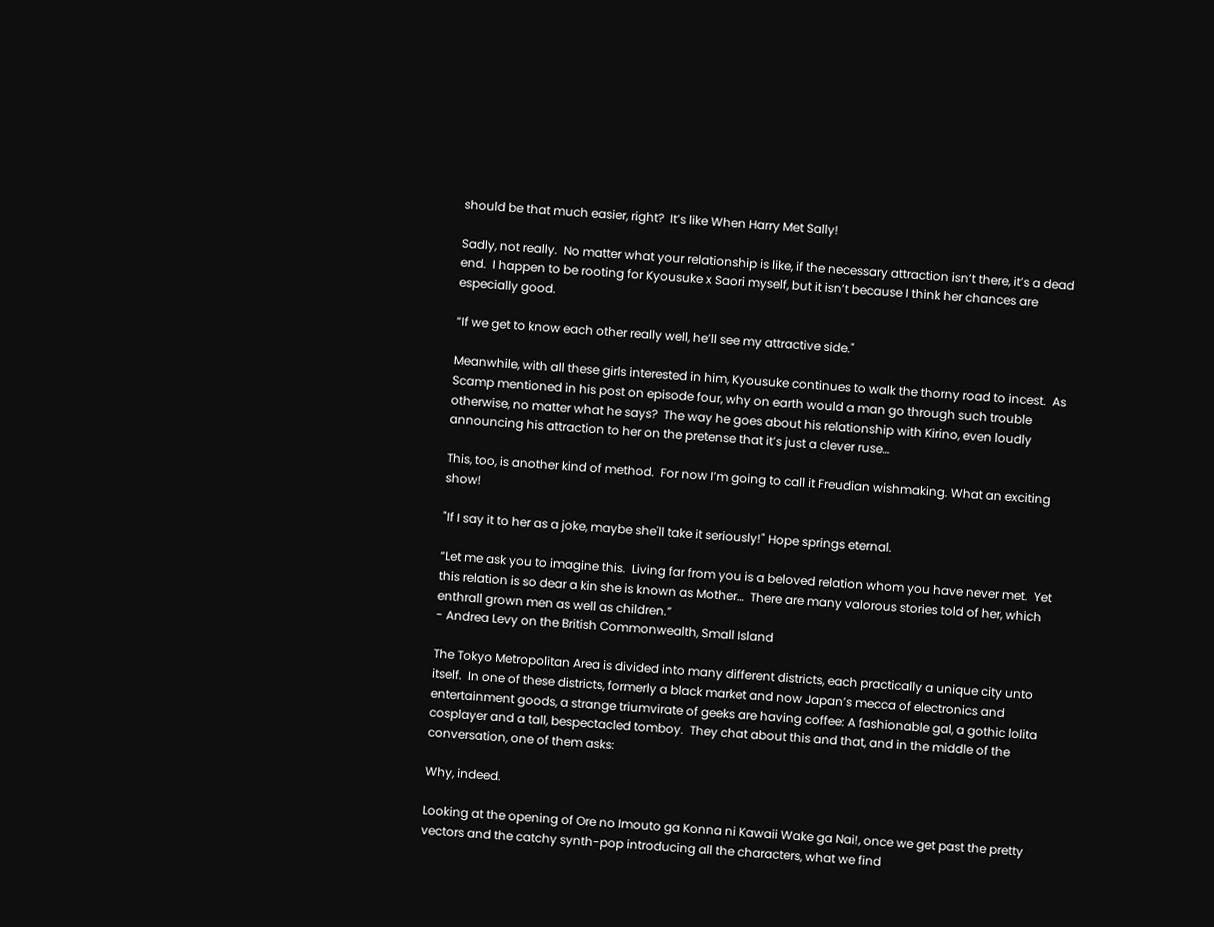should be that much easier, right?  It’s like When Harry Met Sally!

Sadly, not really.  No matter what your relationship is like, if the necessary attraction isn’t there, it’s a dead end.  I happen to be rooting for Kyousuke x Saori myself, but it isn’t because I think her chances are especially good.

“If we get to know each other really well, he’ll see my attractive side."

Meanwhile, with all these girls interested in him, Kyousuke continues to walk the thorny road to incest.  As Scamp mentioned in his post on episode four, why on earth would a man go through such trouble otherwise, no matter what he says?  The way he goes about his relationship with Kirino, even loudly announcing his attraction to her on the pretense that it’s just a clever ruse…

This, too, is another kind of method.  For now I’m going to call it Freudian wishmaking. What an exciting show!

"If I say it to her as a joke, maybe she'll take it seriously!" Hope springs eternal.

“Let me ask you to imagine this.  Living far from you is a beloved relation whom you have never met.  Yet this relation is so dear a kin she is known as Mother…  There are many valorous stories told of her, which enthrall grown men as well as children.”
- Andrea Levy on the British Commonwealth, Small Island

The Tokyo Metropolitan Area is divided into many different districts, each practically a unique city unto itself.  In one of these districts, formerly a black market and now Japan’s mecca of electronics and entertainment goods, a strange triumvirate of geeks are having coffee: A fashionable gal, a gothic lolita cosplayer and a tall, bespectacled tomboy.  They chat about this and that, and in the middle of the conversation, one of them asks:

Why, indeed.

Looking at the opening of Ore no Imouto ga Konna ni Kawaii Wake ga Nai!, once we get past the pretty vectors and the catchy synth-pop introducing all the characters, what we find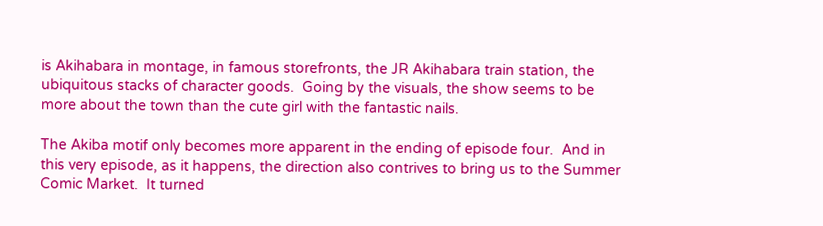is Akihabara in montage, in famous storefronts, the JR Akihabara train station, the ubiquitous stacks of character goods.  Going by the visuals, the show seems to be more about the town than the cute girl with the fantastic nails.

The Akiba motif only becomes more apparent in the ending of episode four.  And in this very episode, as it happens, the direction also contrives to bring us to the Summer Comic Market.  It turned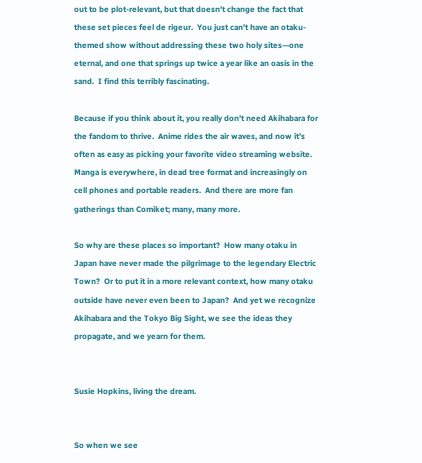out to be plot-relevant, but that doesn’t change the fact that these set pieces feel de rigeur.  You just can’t have an otaku-themed show without addressing these two holy sites—one eternal, and one that springs up twice a year like an oasis in the sand.  I find this terribly fascinating.

Because if you think about it, you really don’t need Akihabara for the fandom to thrive.  Anime rides the air waves, and now it’s often as easy as picking your favorite video streaming website.  Manga is everywhere, in dead tree format and increasingly on cell phones and portable readers.  And there are more fan gatherings than Comiket; many, many more.

So why are these places so important?  How many otaku in Japan have never made the pilgrimage to the legendary Electric Town?  Or to put it in a more relevant context, how many otaku outside have never even been to Japan?  And yet we recognize Akihabara and the Tokyo Big Sight, we see the ideas they propagate, and we yearn for them.


Susie Hopkins, living the dream.


So when we see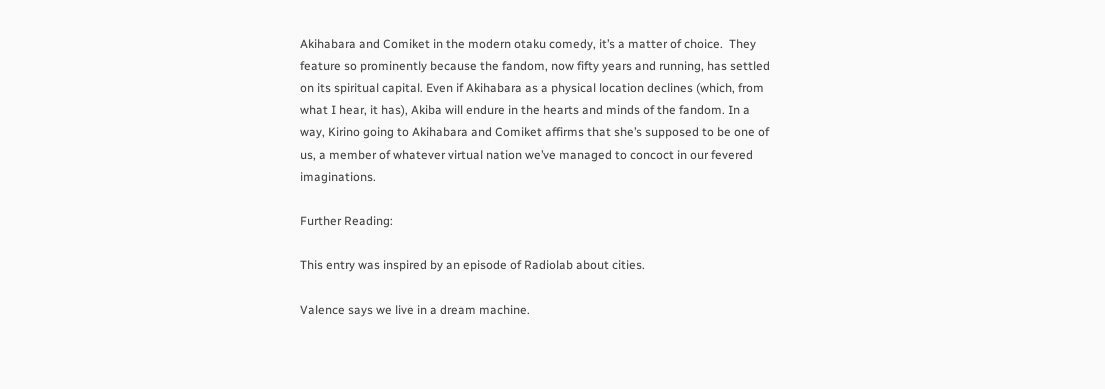Akihabara and Comiket in the modern otaku comedy, it’s a matter of choice.  They feature so prominently because the fandom, now fifty years and running, has settled on its spiritual capital. Even if Akihabara as a physical location declines (which, from what I hear, it has), Akiba will endure in the hearts and minds of the fandom. In a way, Kirino going to Akihabara and Comiket affirms that she’s supposed to be one of us, a member of whatever virtual nation we’ve managed to concoct in our fevered imaginations.

Further Reading:

This entry was inspired by an episode of Radiolab about cities.

Valence says we live in a dream machine.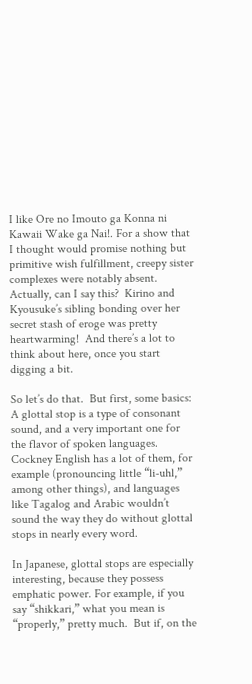I like Ore no Imouto ga Konna ni Kawaii Wake ga Nai!. For a show that I thought would promise nothing but primitive wish fulfillment, creepy sister complexes were notably absent.  Actually, can I say this?  Kirino and Kyousuke’s sibling bonding over her secret stash of eroge was pretty heartwarming!  And there’s a lot to think about here, once you start digging a bit.

So let’s do that.  But first, some basics: A glottal stop is a type of consonant sound, and a very important one for the flavor of spoken languages.  Cockney English has a lot of them, for example (pronouncing little “li-uhl,” among other things), and languages like Tagalog and Arabic wouldn’t sound the way they do without glottal stops in nearly every word.

In Japanese, glottal stops are especially interesting, because they possess emphatic power. For example, if you say “shikkari,” what you mean is “properly,” pretty much.  But if, on the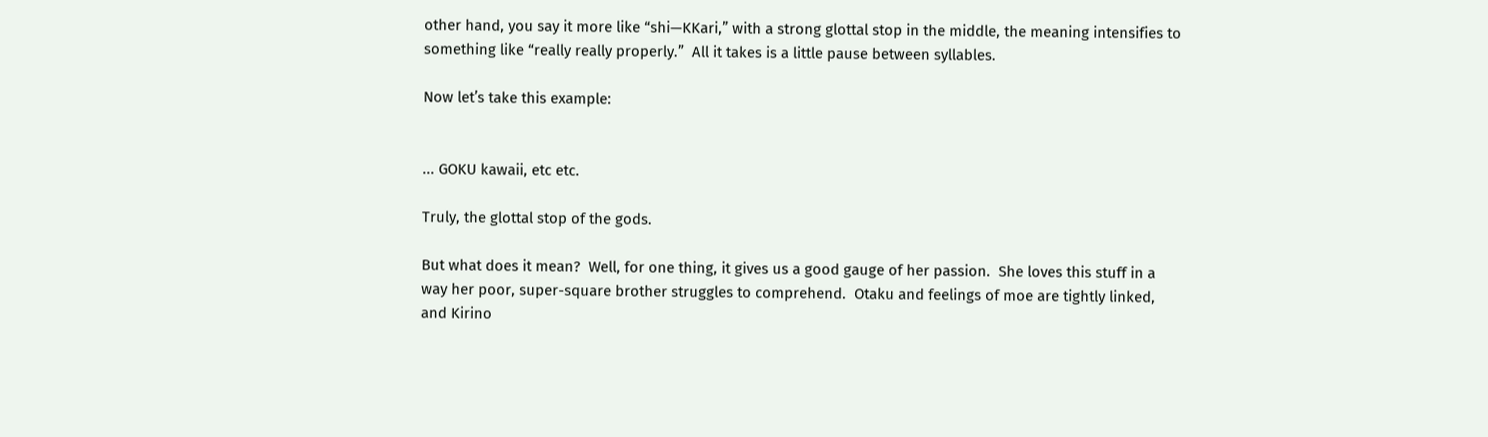other hand, you say it more like “shi—KKari,” with a strong glottal stop in the middle, the meaning intensifies to something like “really really properly.”  All it takes is a little pause between syllables.

Now let’s take this example:


... GOKU kawaii, etc etc.

Truly, the glottal stop of the gods.

But what does it mean?  Well, for one thing, it gives us a good gauge of her passion.  She loves this stuff in a way her poor, super-square brother struggles to comprehend.  Otaku and feelings of moe are tightly linked, and Kirino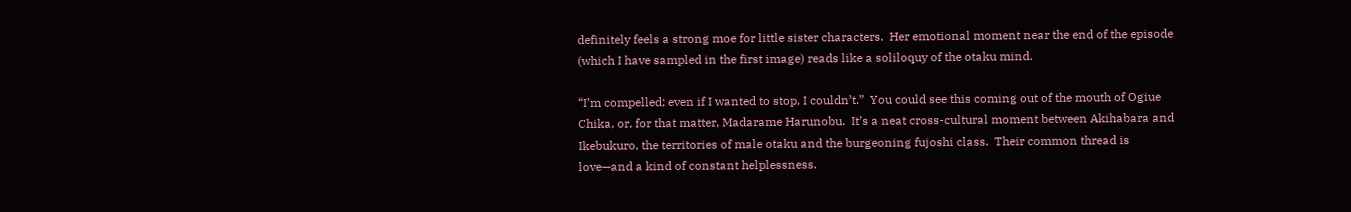definitely feels a strong moe for little sister characters.  Her emotional moment near the end of the episode (which I have sampled in the first image) reads like a soliloquy of the otaku mind.

“I’m compelled; even if I wanted to stop, I couldn’t.”  You could see this coming out of the mouth of Ogiue Chika, or, for that matter, Madarame Harunobu.  It’s a neat cross-cultural moment between Akihabara and Ikebukuro, the territories of male otaku and the burgeoning fujoshi class.  Their common thread is love—and a kind of constant helplessness.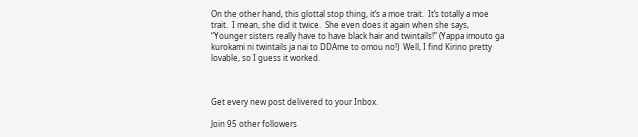On the other hand, this glottal stop thing, it’s a moe trait.  It’s totally a moe trait.  I mean, she did it twice.  She even does it again when she says, “Younger sisters really have to have black hair and twintails!” (Yappa imouto ga kurokami ni twintails ja nai to DDAme to omou no!)  Well, I find Kirino pretty lovable, so I guess it worked.



Get every new post delivered to your Inbox.

Join 95 other followers